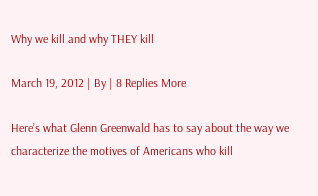Why we kill and why THEY kill

March 19, 2012 | By | 8 Replies More

Here’s what Glenn Greenwald has to say about the way we characterize the motives of Americans who kill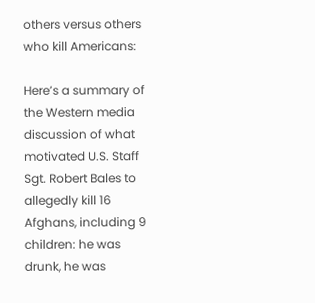others versus others who kill Americans:

Here’s a summary of the Western media discussion of what motivated U.S. Staff Sgt. Robert Bales to allegedly kill 16 Afghans, including 9 children: he was drunk, he was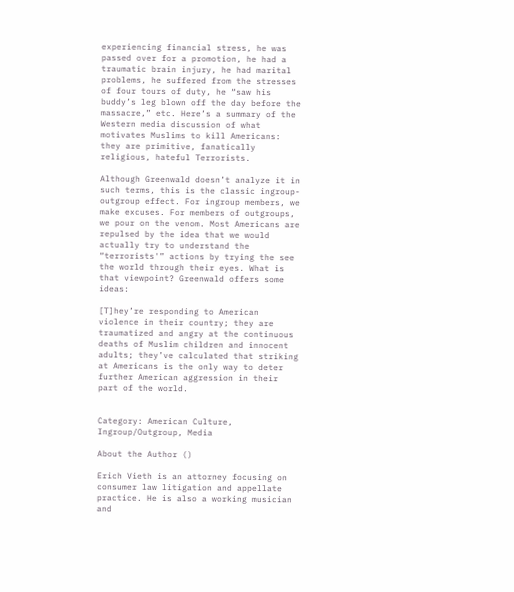experiencing financial stress, he was passed over for a promotion, he had a traumatic brain injury, he had marital problems, he suffered from the stresses of four tours of duty, he “saw his buddy’s leg blown off the day before the massacre,” etc. Here’s a summary of the Western media discussion of what motivates Muslims to kill Americans: they are primitive, fanatically religious, hateful Terrorists.

Although Greenwald doesn’t analyze it in such terms, this is the classic ingroup-outgroup effect. For ingroup members, we make excuses. For members of outgroups, we pour on the venom. Most Americans are repulsed by the idea that we would actually try to understand the “terrorists'” actions by trying the see the world through their eyes. What is that viewpoint? Greenwald offers some ideas:

[T]hey’re responding to American violence in their country; they are traumatized and angry at the continuous deaths of Muslim children and innocent adults; they’ve calculated that striking at Americans is the only way to deter further American aggression in their part of the world.


Category: American Culture, Ingroup/Outgroup, Media

About the Author ()

Erich Vieth is an attorney focusing on consumer law litigation and appellate practice. He is also a working musician and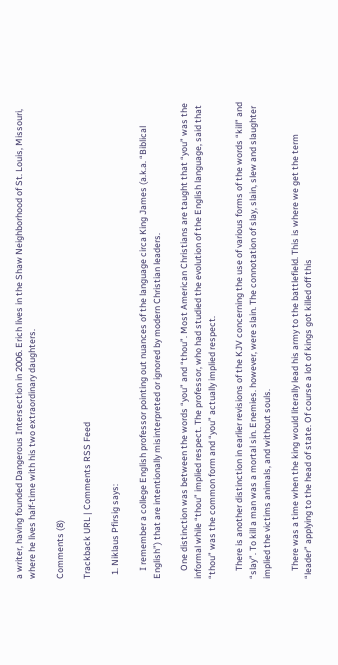a writer, having founded Dangerous Intersection in 2006. Erich lives in the Shaw Neighborhood of St. Louis, Missouri, where he lives half-time with his two extraordinary daughters.

Comments (8)

Trackback URL | Comments RSS Feed

  1. Niklaus Pfirsig says:

    I remember a college English professor pointing out nuances of the language circa King James (a.k.a. “Biblical English”) that are intentionally misinterpreted or ignored by modern Christian leaders.

    One distinction was between the words “you” and “thou”. Most American Christians are taught that “you” was the informal while “thou” implied respect. The professor, who had studied the evolution of the English language, said that “thou” was the common form and “you” actually implied respect.

    There is another distinction in earlier revisions of the KJV concerning the use of various forms of the words “kill” and “slay”. To kill a man was a mortal sin. Enemies. however, were slain. The connotation of slay, slain, slew and slaughter implied the victims animals, and without souls.

    There was a time when the king would literally lead his army to the battlefield. This is where we get the term “leader” applying to the head of state. Of course a lot of kings got killed off this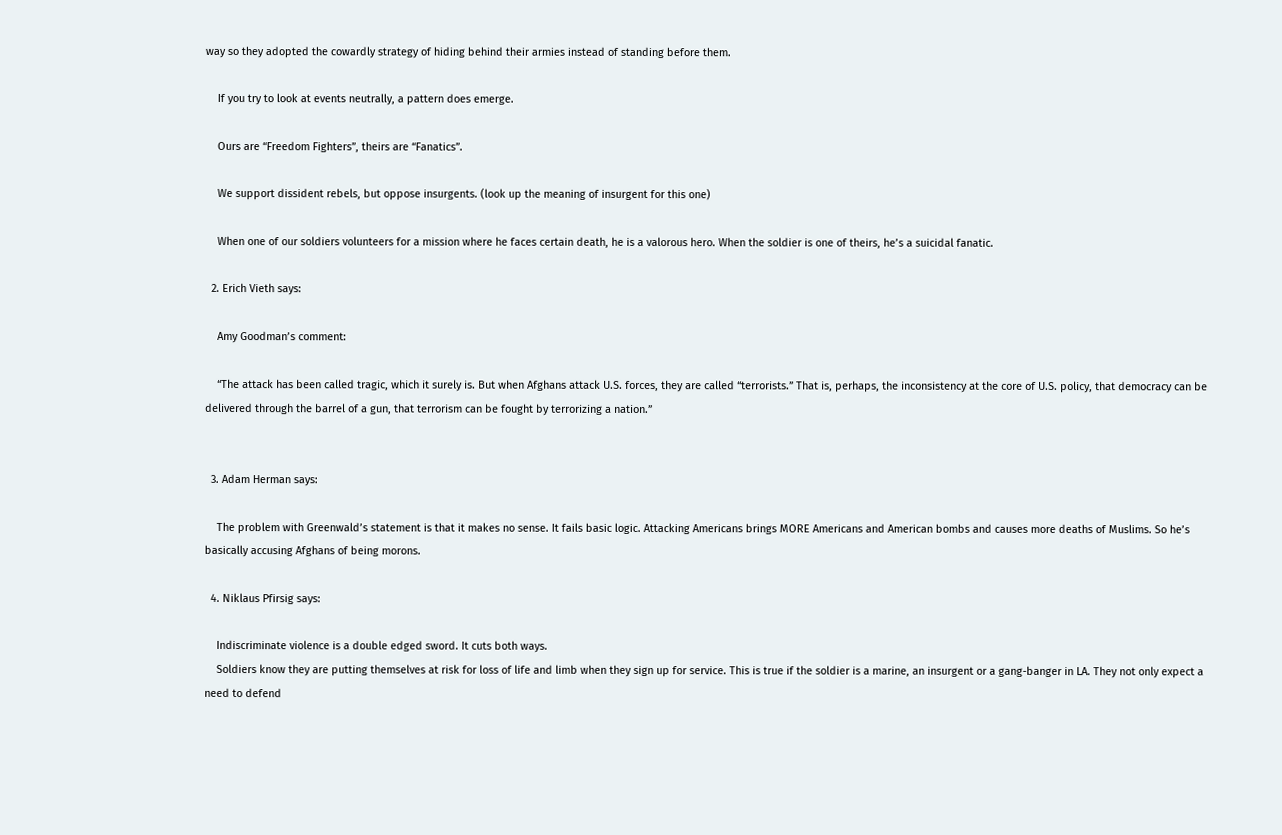way so they adopted the cowardly strategy of hiding behind their armies instead of standing before them.

    If you try to look at events neutrally, a pattern does emerge.

    Ours are “Freedom Fighters”, theirs are “Fanatics”.

    We support dissident rebels, but oppose insurgents. (look up the meaning of insurgent for this one)

    When one of our soldiers volunteers for a mission where he faces certain death, he is a valorous hero. When the soldier is one of theirs, he’s a suicidal fanatic.

  2. Erich Vieth says:

    Amy Goodman’s comment:

    “The attack has been called tragic, which it surely is. But when Afghans attack U.S. forces, they are called “terrorists.” That is, perhaps, the inconsistency at the core of U.S. policy, that democracy can be delivered through the barrel of a gun, that terrorism can be fought by terrorizing a nation.”


  3. Adam Herman says:

    The problem with Greenwald’s statement is that it makes no sense. It fails basic logic. Attacking Americans brings MORE Americans and American bombs and causes more deaths of Muslims. So he’s basically accusing Afghans of being morons.

  4. Niklaus Pfirsig says:

    Indiscriminate violence is a double edged sword. It cuts both ways.
    Soldiers know they are putting themselves at risk for loss of life and limb when they sign up for service. This is true if the soldier is a marine, an insurgent or a gang-banger in LA. They not only expect a need to defend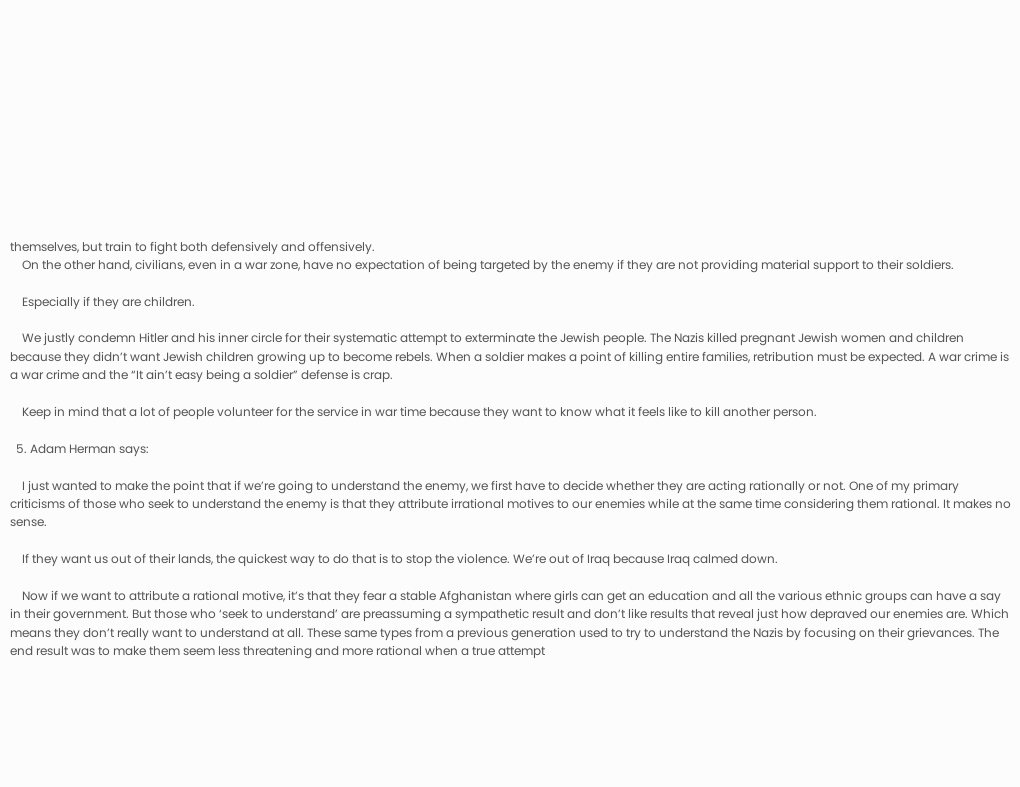themselves, but train to fight both defensively and offensively.
    On the other hand, civilians, even in a war zone, have no expectation of being targeted by the enemy if they are not providing material support to their soldiers.

    Especially if they are children.

    We justly condemn Hitler and his inner circle for their systematic attempt to exterminate the Jewish people. The Nazis killed pregnant Jewish women and children because they didn’t want Jewish children growing up to become rebels. When a soldier makes a point of killing entire families, retribution must be expected. A war crime is a war crime and the “It ain’t easy being a soldier” defense is crap.

    Keep in mind that a lot of people volunteer for the service in war time because they want to know what it feels like to kill another person.

  5. Adam Herman says:

    I just wanted to make the point that if we’re going to understand the enemy, we first have to decide whether they are acting rationally or not. One of my primary criticisms of those who seek to understand the enemy is that they attribute irrational motives to our enemies while at the same time considering them rational. It makes no sense.

    If they want us out of their lands, the quickest way to do that is to stop the violence. We’re out of Iraq because Iraq calmed down.

    Now if we want to attribute a rational motive, it’s that they fear a stable Afghanistan where girls can get an education and all the various ethnic groups can have a say in their government. But those who ‘seek to understand’ are preassuming a sympathetic result and don’t like results that reveal just how depraved our enemies are. Which means they don’t really want to understand at all. These same types from a previous generation used to try to understand the Nazis by focusing on their grievances. The end result was to make them seem less threatening and more rational when a true attempt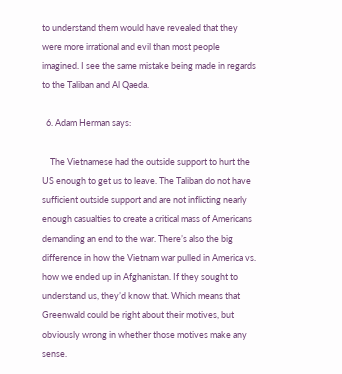to understand them would have revealed that they were more irrational and evil than most people imagined. I see the same mistake being made in regards to the Taliban and Al Qaeda.

  6. Adam Herman says:

    The Vietnamese had the outside support to hurt the US enough to get us to leave. The Taliban do not have sufficient outside support and are not inflicting nearly enough casualties to create a critical mass of Americans demanding an end to the war. There’s also the big difference in how the Vietnam war pulled in America vs. how we ended up in Afghanistan. If they sought to understand us, they’d know that. Which means that Greenwald could be right about their motives, but obviously wrong in whether those motives make any sense.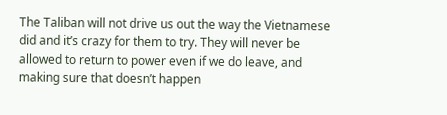The Taliban will not drive us out the way the Vietnamese did and it’s crazy for them to try. They will never be allowed to return to power even if we do leave, and making sure that doesn’t happen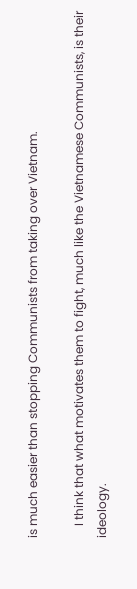is much easier than stopping Communists from taking over Vietnam.

    I think that what motivates them to fight, much like the Vietnamese Communists, is their ideology.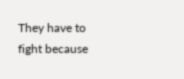They have to fight because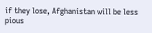if they lose, Afghanistan will be less pious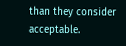than they consider acceptable.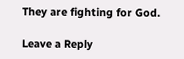They are fighting for God.

Leave a Reply